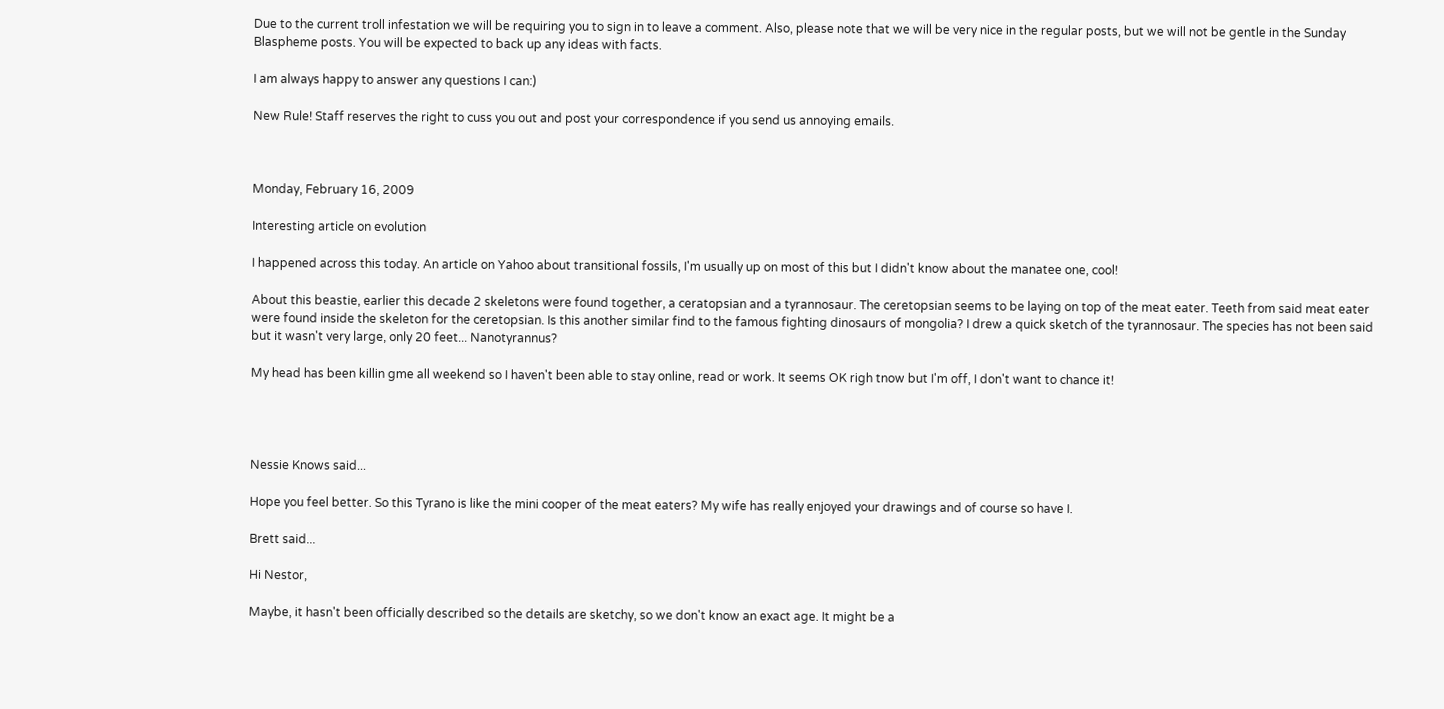Due to the current troll infestation we will be requiring you to sign in to leave a comment. Also, please note that we will be very nice in the regular posts, but we will not be gentle in the Sunday Blaspheme posts. You will be expected to back up any ideas with facts.

I am always happy to answer any questions I can:)

New Rule! Staff reserves the right to cuss you out and post your correspondence if you send us annoying emails.



Monday, February 16, 2009

Interesting article on evolution

I happened across this today. An article on Yahoo about transitional fossils, I'm usually up on most of this but I didn't know about the manatee one, cool!

About this beastie, earlier this decade 2 skeletons were found together, a ceratopsian and a tyrannosaur. The ceretopsian seems to be laying on top of the meat eater. Teeth from said meat eater were found inside the skeleton for the ceretopsian. Is this another similar find to the famous fighting dinosaurs of mongolia? I drew a quick sketch of the tyrannosaur. The species has not been said but it wasn't very large, only 20 feet... Nanotyrannus?

My head has been killin gme all weekend so I haven't been able to stay online, read or work. It seems OK righ tnow but I'm off, I don't want to chance it!




Nessie Knows said...

Hope you feel better. So this Tyrano is like the mini cooper of the meat eaters? My wife has really enjoyed your drawings and of course so have I.

Brett said...

Hi Nestor,

Maybe, it hasn't been officially described so the details are sketchy, so we don't know an exact age. It might be a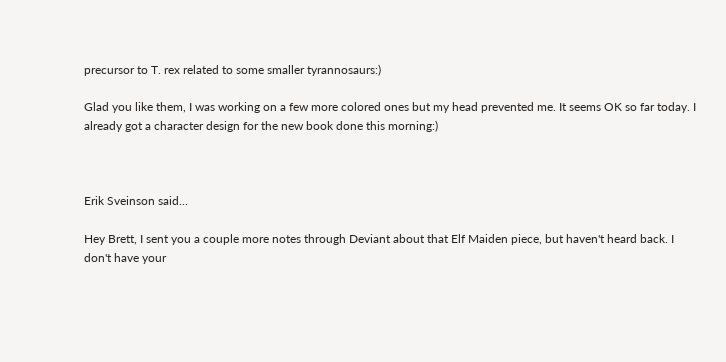precursor to T. rex related to some smaller tyrannosaurs:)

Glad you like them, I was working on a few more colored ones but my head prevented me. It seems OK so far today. I already got a character design for the new book done this morning:)



Erik Sveinson said...

Hey Brett, I sent you a couple more notes through Deviant about that Elf Maiden piece, but haven't heard back. I don't have your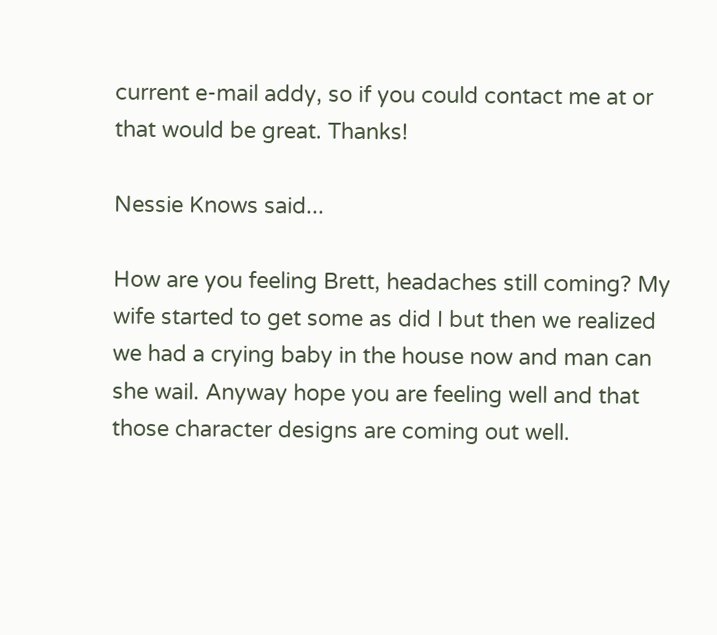current e-mail addy, so if you could contact me at or that would be great. Thanks!

Nessie Knows said...

How are you feeling Brett, headaches still coming? My wife started to get some as did I but then we realized we had a crying baby in the house now and man can she wail. Anyway hope you are feeling well and that those character designs are coming out well.